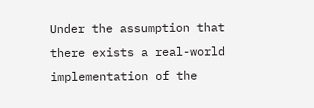Under the assumption that there exists a real-world implementation of the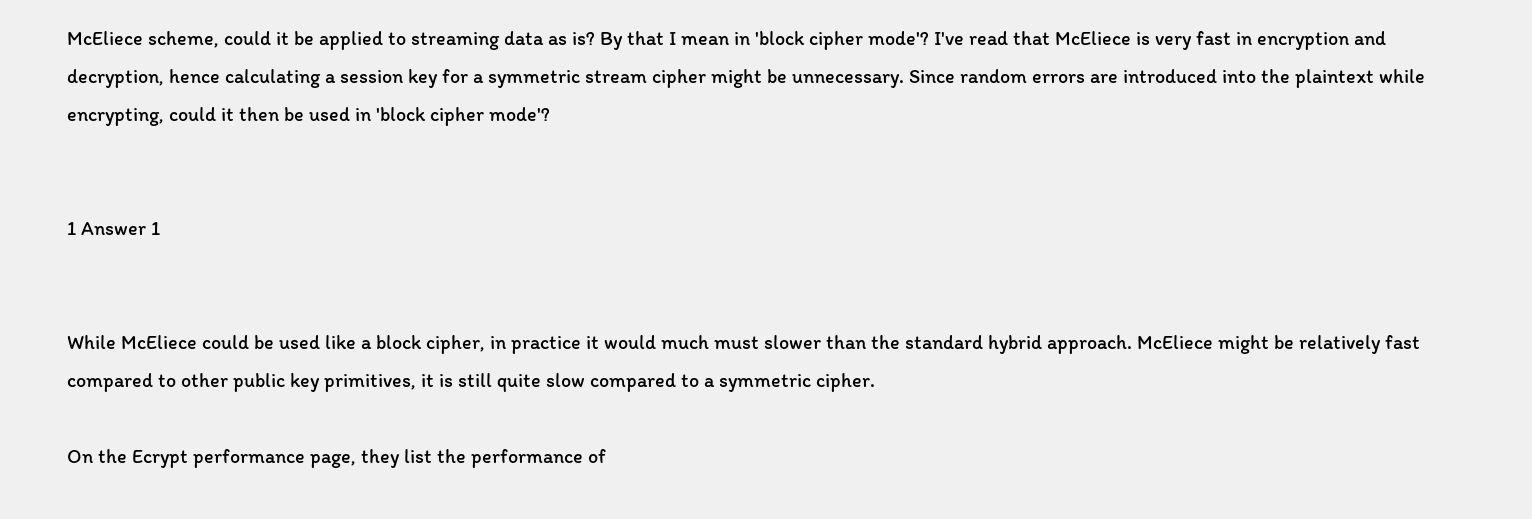McEliece scheme, could it be applied to streaming data as is? By that I mean in 'block cipher mode'? I've read that McEliece is very fast in encryption and decryption, hence calculating a session key for a symmetric stream cipher might be unnecessary. Since random errors are introduced into the plaintext while encrypting, could it then be used in 'block cipher mode'?


1 Answer 1


While McEliece could be used like a block cipher, in practice it would much must slower than the standard hybrid approach. McEliece might be relatively fast compared to other public key primitives, it is still quite slow compared to a symmetric cipher.

On the Ecrypt performance page, they list the performance of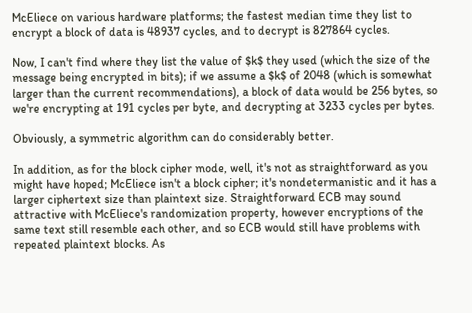McEliece on various hardware platforms; the fastest median time they list to encrypt a block of data is 48937 cycles, and to decrypt is 827864 cycles.

Now, I can't find where they list the value of $k$ they used (which the size of the message being encrypted in bits); if we assume a $k$ of 2048 (which is somewhat larger than the current recommendations), a block of data would be 256 bytes, so we're encrypting at 191 cycles per byte, and decrypting at 3233 cycles per bytes.

Obviously, a symmetric algorithm can do considerably better.

In addition, as for the block cipher mode, well, it's not as straightforward as you might have hoped; McEliece isn't a block cipher; it's nondetermanistic and it has a larger ciphertext size than plaintext size. Straightforward ECB may sound attractive with McEliece's randomization property, however encryptions of the same text still resemble each other, and so ECB would still have problems with repeated plaintext blocks. As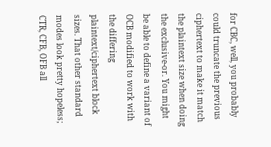for CBC, well, you probably could truncate the previous ciphertext to make it match the plaintext size when doing the exclusive-or. You might be able to define a variant of OCB modified to work with the differing plaintext/ciphertext block sizes. That other standard modes look pretty hopeless; CTR, CFB, OFB all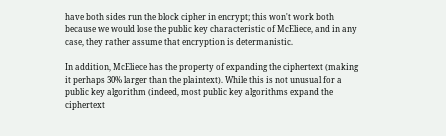have both sides run the block cipher in encrypt; this won't work both because we would lose the public key characteristic of McEliece, and in any case, they rather assume that encryption is determanistic.

In addition, McEliece has the property of expanding the ciphertext (making it perhaps 30% larger than the plaintext). While this is not unusual for a public key algorithm (indeed, most public key algorithms expand the ciphertext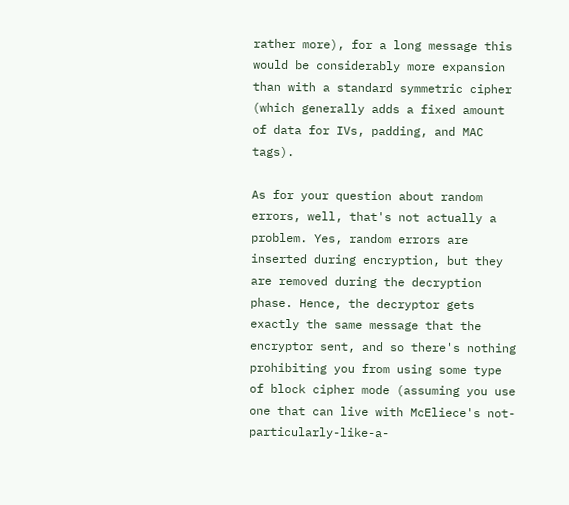rather more), for a long message this would be considerably more expansion than with a standard symmetric cipher (which generally adds a fixed amount of data for IVs, padding, and MAC tags).

As for your question about random errors, well, that's not actually a problem. Yes, random errors are inserted during encryption, but they are removed during the decryption phase. Hence, the decryptor gets exactly the same message that the encryptor sent, and so there's nothing prohibiting you from using some type of block cipher mode (assuming you use one that can live with McEliece's not-particularly-like-a-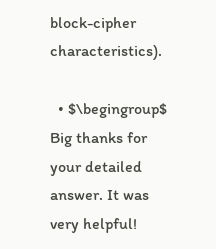block-cipher characteristics).

  • $\begingroup$ Big thanks for your detailed answer. It was very helpful!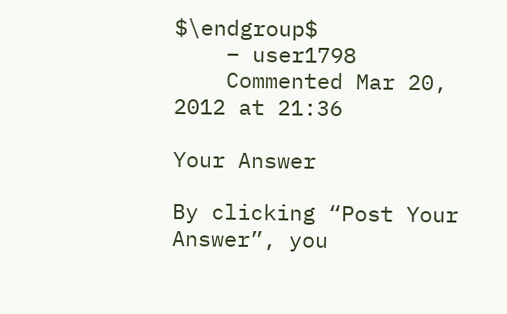$\endgroup$
    – user1798
    Commented Mar 20, 2012 at 21:36

Your Answer

By clicking “Post Your Answer”, you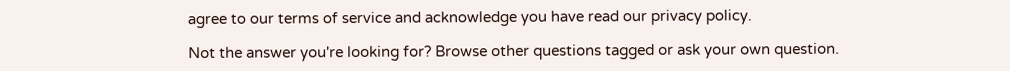agree to our terms of service and acknowledge you have read our privacy policy.

Not the answer you're looking for? Browse other questions tagged or ask your own question.